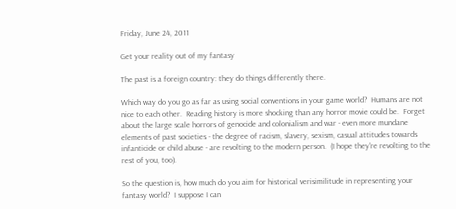Friday, June 24, 2011

Get your reality out of my fantasy

The past is a foreign country: they do things differently there.

Which way do you go as far as using social conventions in your game world?  Humans are not nice to each other.  Reading history is more shocking than any horror movie could be.  Forget about the large scale horrors of genocide and colonialism and war - even more mundane elements of past societies - the degree of racism, slavery, sexism, casual attitudes towards infanticide or child abuse - are revolting to the modern person.  (I hope they're revolting to the rest of you, too).

So the question is, how much do you aim for historical verisimilitude in representing your fantasy world?  I suppose I can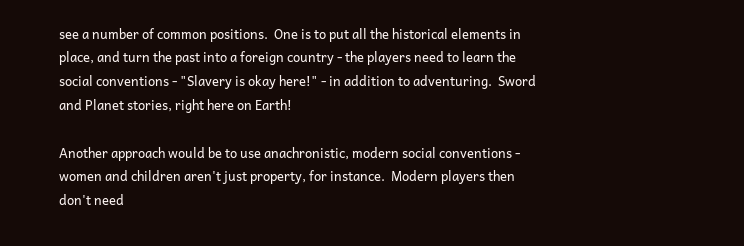see a number of common positions.  One is to put all the historical elements in place, and turn the past into a foreign country - the players need to learn the social conventions - "Slavery is okay here!" - in addition to adventuring.  Sword and Planet stories, right here on Earth!

Another approach would be to use anachronistic, modern social conventions - women and children aren't just property, for instance.  Modern players then don't need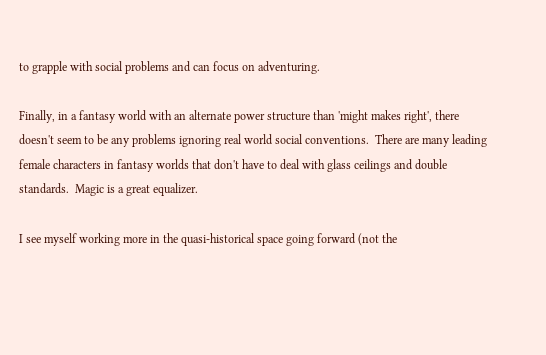to grapple with social problems and can focus on adventuring.

Finally, in a fantasy world with an alternate power structure than 'might makes right', there doesn't seem to be any problems ignoring real world social conventions.  There are many leading female characters in fantasy worlds that don't have to deal with glass ceilings and double standards.  Magic is a great equalizer.

I see myself working more in the quasi-historical space going forward (not the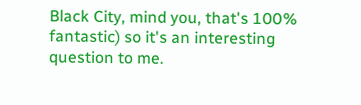Black City, mind you, that's 100% fantastic) so it's an interesting question to me.